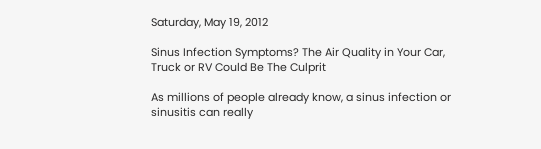Saturday, May 19, 2012

Sinus Infection Symptoms? The Air Quality in Your Car, Truck or RV Could Be The Culprit

As millions of people already know, a sinus infection or sinusitis can really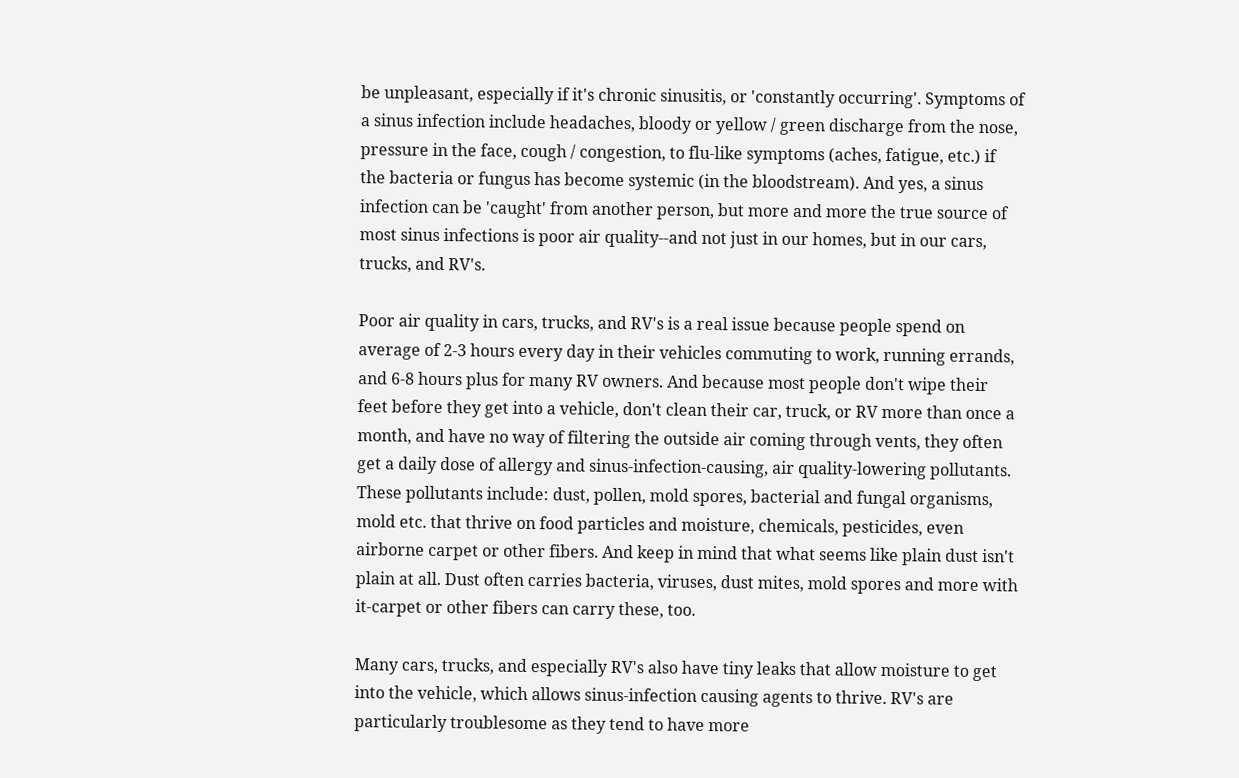be unpleasant, especially if it's chronic sinusitis, or 'constantly occurring'. Symptoms of a sinus infection include headaches, bloody or yellow / green discharge from the nose, pressure in the face, cough / congestion, to flu-like symptoms (aches, fatigue, etc.) if the bacteria or fungus has become systemic (in the bloodstream). And yes, a sinus infection can be 'caught' from another person, but more and more the true source of most sinus infections is poor air quality--and not just in our homes, but in our cars, trucks, and RV's.

Poor air quality in cars, trucks, and RV's is a real issue because people spend on average of 2-3 hours every day in their vehicles commuting to work, running errands, and 6-8 hours plus for many RV owners. And because most people don't wipe their feet before they get into a vehicle, don't clean their car, truck, or RV more than once a month, and have no way of filtering the outside air coming through vents, they often get a daily dose of allergy and sinus-infection-causing, air quality-lowering pollutants. These pollutants include: dust, pollen, mold spores, bacterial and fungal organisms, mold etc. that thrive on food particles and moisture, chemicals, pesticides, even airborne carpet or other fibers. And keep in mind that what seems like plain dust isn't plain at all. Dust often carries bacteria, viruses, dust mites, mold spores and more with it-carpet or other fibers can carry these, too.

Many cars, trucks, and especially RV's also have tiny leaks that allow moisture to get into the vehicle, which allows sinus-infection causing agents to thrive. RV's are particularly troublesome as they tend to have more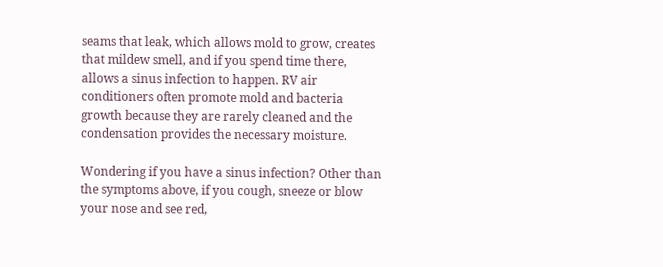seams that leak, which allows mold to grow, creates that mildew smell, and if you spend time there, allows a sinus infection to happen. RV air conditioners often promote mold and bacteria growth because they are rarely cleaned and the condensation provides the necessary moisture.

Wondering if you have a sinus infection? Other than the symptoms above, if you cough, sneeze or blow your nose and see red,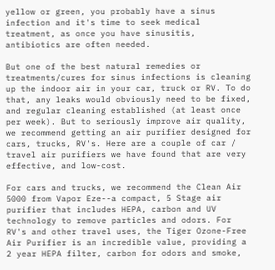yellow or green, you probably have a sinus infection and it's time to seek medical treatment, as once you have sinusitis, antibiotics are often needed.

But one of the best natural remedies or treatments/cures for sinus infections is cleaning up the indoor air in your car, truck or RV. To do that, any leaks would obviously need to be fixed, and regular cleaning established (at least once per week). But to seriously improve air quality, we recommend getting an air purifier designed for cars, trucks, RV's. Here are a couple of car / travel air purifiers we have found that are very effective, and low-cost.

For cars and trucks, we recommend the Clean Air 5000 from Vapor Eze--a compact, 5 Stage air purifier that includes HEPA, carbon and UV technology to remove particles and odors. For RV's and other travel uses, the Tiger Ozone-Free Air Purifier is an incredible value, providing a 2 year HEPA filter, carbon for odors and smoke,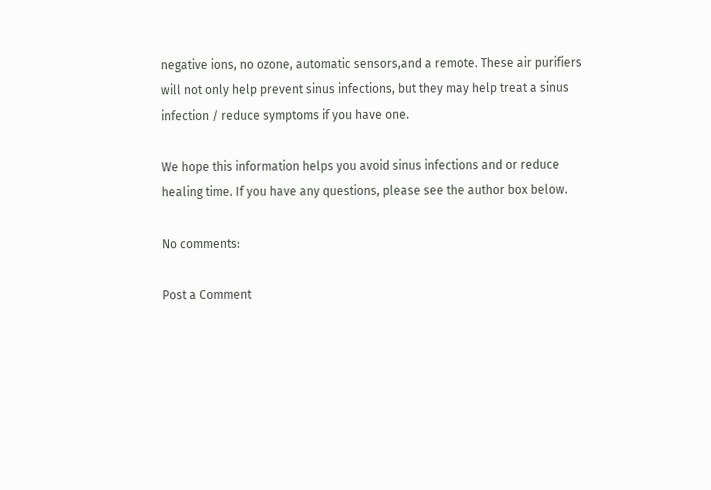negative ions, no ozone, automatic sensors,and a remote. These air purifiers will not only help prevent sinus infections, but they may help treat a sinus infection / reduce symptoms if you have one.

We hope this information helps you avoid sinus infections and or reduce healing time. If you have any questions, please see the author box below.

No comments:

Post a Comment